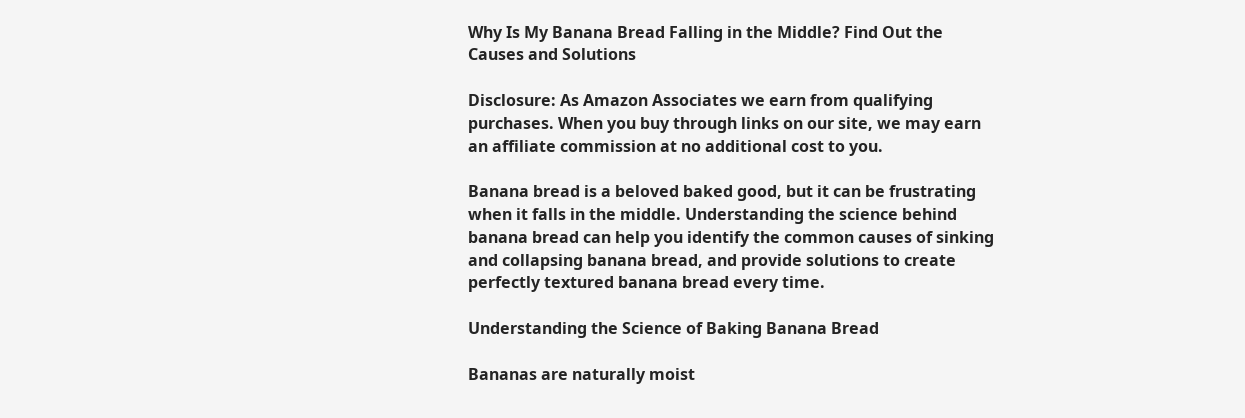Why Is My Banana Bread Falling in the Middle? Find Out the Causes and Solutions

Disclosure: As Amazon Associates we earn from qualifying purchases. When you buy through links on our site, we may earn an affiliate commission at no additional cost to you.

Banana bread is a beloved baked good, but it can be frustrating when it falls in the middle. Understanding the science behind banana bread can help you identify the common causes of sinking and collapsing banana bread, and provide solutions to create perfectly textured banana bread every time.

Understanding the Science of Baking Banana Bread

Bananas are naturally moist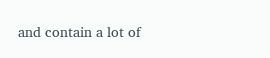and contain a lot of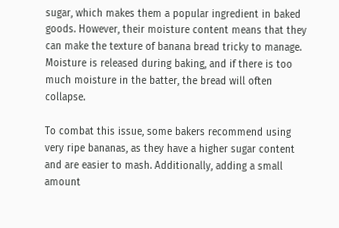sugar, which makes them a popular ingredient in baked goods. However, their moisture content means that they can make the texture of banana bread tricky to manage. Moisture is released during baking, and if there is too much moisture in the batter, the bread will often collapse.

To combat this issue, some bakers recommend using very ripe bananas, as they have a higher sugar content and are easier to mash. Additionally, adding a small amount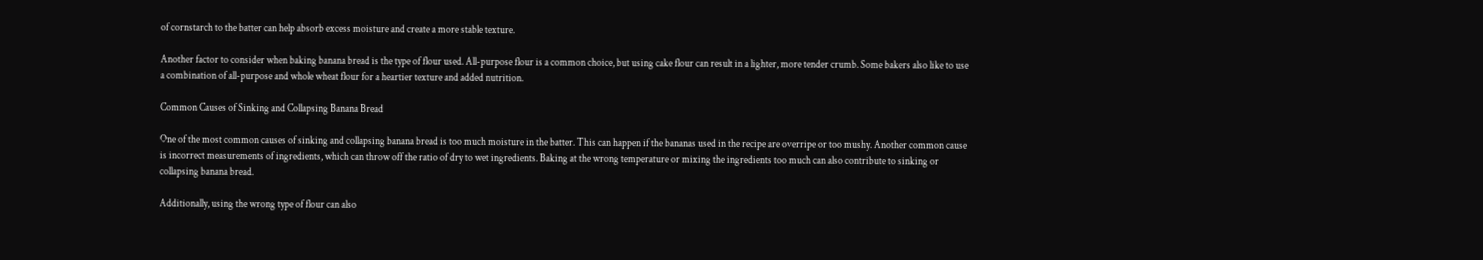of cornstarch to the batter can help absorb excess moisture and create a more stable texture.

Another factor to consider when baking banana bread is the type of flour used. All-purpose flour is a common choice, but using cake flour can result in a lighter, more tender crumb. Some bakers also like to use a combination of all-purpose and whole wheat flour for a heartier texture and added nutrition.

Common Causes of Sinking and Collapsing Banana Bread

One of the most common causes of sinking and collapsing banana bread is too much moisture in the batter. This can happen if the bananas used in the recipe are overripe or too mushy. Another common cause is incorrect measurements of ingredients, which can throw off the ratio of dry to wet ingredients. Baking at the wrong temperature or mixing the ingredients too much can also contribute to sinking or collapsing banana bread.

Additionally, using the wrong type of flour can also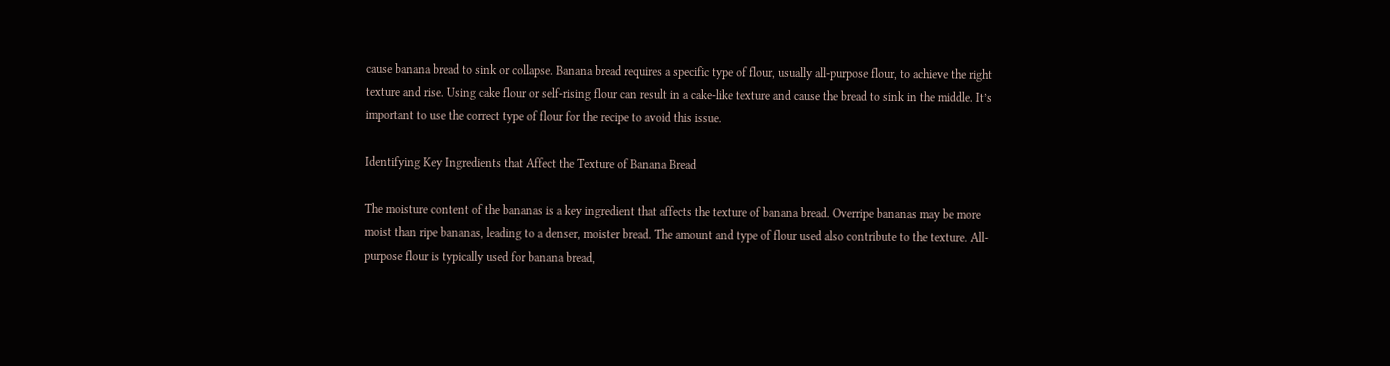cause banana bread to sink or collapse. Banana bread requires a specific type of flour, usually all-purpose flour, to achieve the right texture and rise. Using cake flour or self-rising flour can result in a cake-like texture and cause the bread to sink in the middle. It’s important to use the correct type of flour for the recipe to avoid this issue.

Identifying Key Ingredients that Affect the Texture of Banana Bread

The moisture content of the bananas is a key ingredient that affects the texture of banana bread. Overripe bananas may be more moist than ripe bananas, leading to a denser, moister bread. The amount and type of flour used also contribute to the texture. All-purpose flour is typically used for banana bread,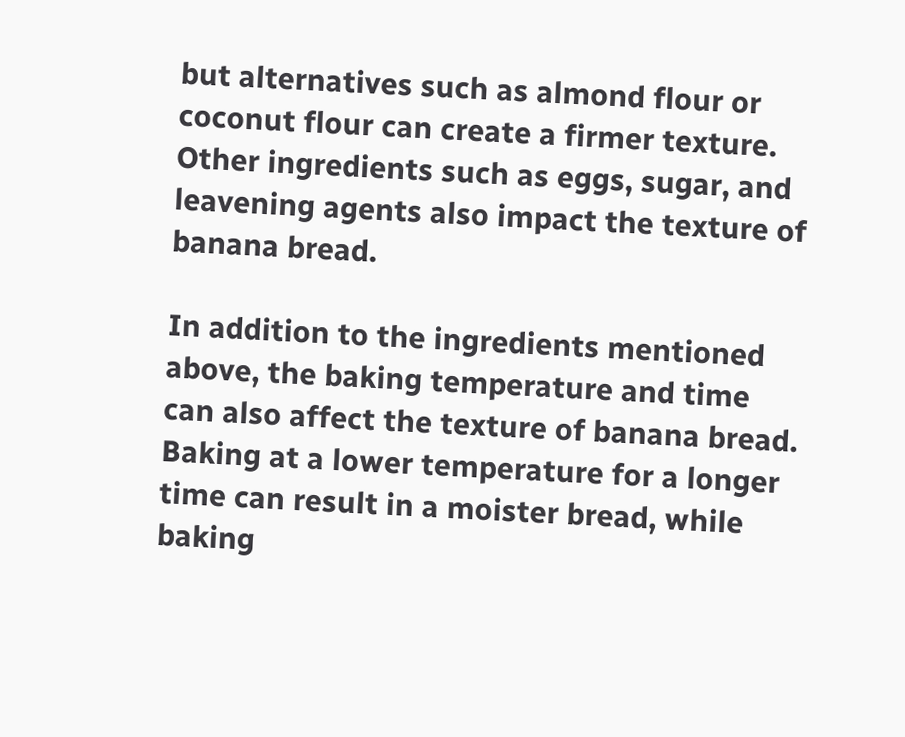but alternatives such as almond flour or coconut flour can create a firmer texture. Other ingredients such as eggs, sugar, and leavening agents also impact the texture of banana bread.

In addition to the ingredients mentioned above, the baking temperature and time can also affect the texture of banana bread. Baking at a lower temperature for a longer time can result in a moister bread, while baking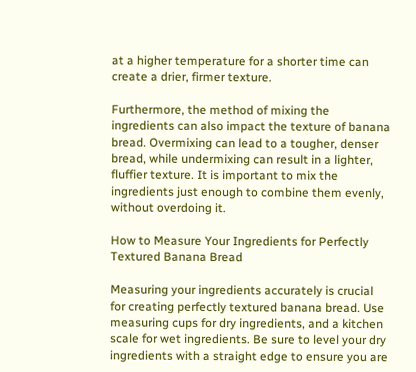at a higher temperature for a shorter time can create a drier, firmer texture.

Furthermore, the method of mixing the ingredients can also impact the texture of banana bread. Overmixing can lead to a tougher, denser bread, while undermixing can result in a lighter, fluffier texture. It is important to mix the ingredients just enough to combine them evenly, without overdoing it.

How to Measure Your Ingredients for Perfectly Textured Banana Bread

Measuring your ingredients accurately is crucial for creating perfectly textured banana bread. Use measuring cups for dry ingredients, and a kitchen scale for wet ingredients. Be sure to level your dry ingredients with a straight edge to ensure you are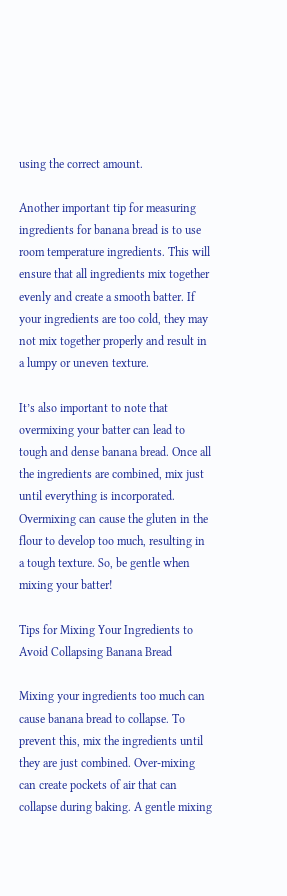using the correct amount.

Another important tip for measuring ingredients for banana bread is to use room temperature ingredients. This will ensure that all ingredients mix together evenly and create a smooth batter. If your ingredients are too cold, they may not mix together properly and result in a lumpy or uneven texture.

It’s also important to note that overmixing your batter can lead to tough and dense banana bread. Once all the ingredients are combined, mix just until everything is incorporated. Overmixing can cause the gluten in the flour to develop too much, resulting in a tough texture. So, be gentle when mixing your batter!

Tips for Mixing Your Ingredients to Avoid Collapsing Banana Bread

Mixing your ingredients too much can cause banana bread to collapse. To prevent this, mix the ingredients until they are just combined. Over-mixing can create pockets of air that can collapse during baking. A gentle mixing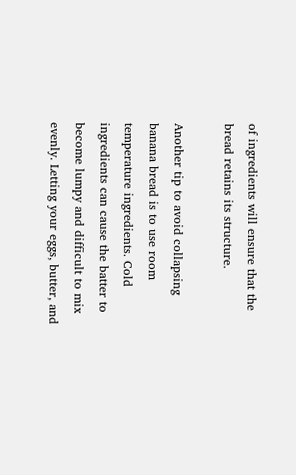of ingredients will ensure that the bread retains its structure.

Another tip to avoid collapsing banana bread is to use room temperature ingredients. Cold ingredients can cause the batter to become lumpy and difficult to mix evenly. Letting your eggs, butter, and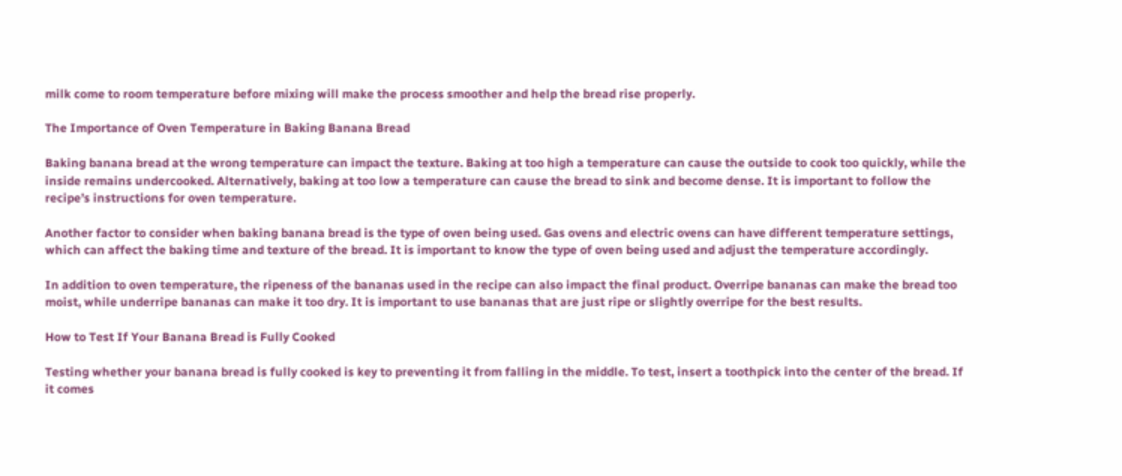milk come to room temperature before mixing will make the process smoother and help the bread rise properly.

The Importance of Oven Temperature in Baking Banana Bread

Baking banana bread at the wrong temperature can impact the texture. Baking at too high a temperature can cause the outside to cook too quickly, while the inside remains undercooked. Alternatively, baking at too low a temperature can cause the bread to sink and become dense. It is important to follow the recipe’s instructions for oven temperature.

Another factor to consider when baking banana bread is the type of oven being used. Gas ovens and electric ovens can have different temperature settings, which can affect the baking time and texture of the bread. It is important to know the type of oven being used and adjust the temperature accordingly.

In addition to oven temperature, the ripeness of the bananas used in the recipe can also impact the final product. Overripe bananas can make the bread too moist, while underripe bananas can make it too dry. It is important to use bananas that are just ripe or slightly overripe for the best results.

How to Test If Your Banana Bread is Fully Cooked

Testing whether your banana bread is fully cooked is key to preventing it from falling in the middle. To test, insert a toothpick into the center of the bread. If it comes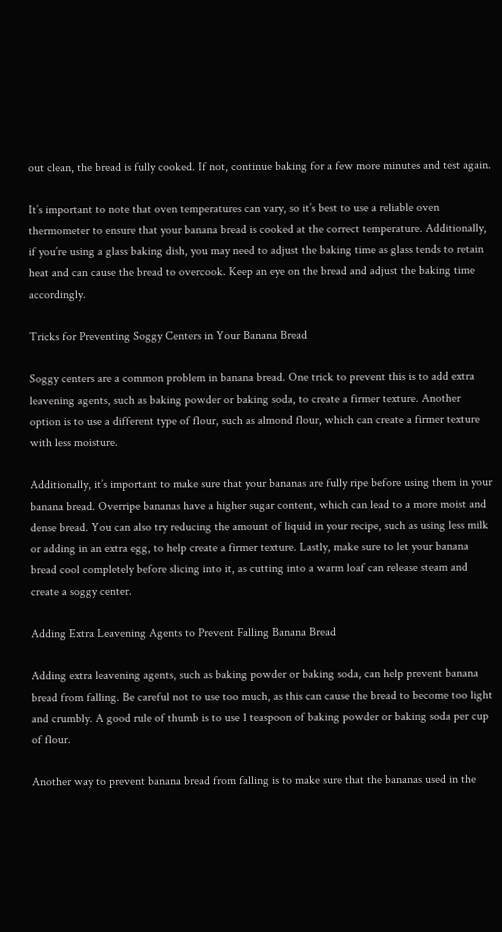out clean, the bread is fully cooked. If not, continue baking for a few more minutes and test again.

It’s important to note that oven temperatures can vary, so it’s best to use a reliable oven thermometer to ensure that your banana bread is cooked at the correct temperature. Additionally, if you’re using a glass baking dish, you may need to adjust the baking time as glass tends to retain heat and can cause the bread to overcook. Keep an eye on the bread and adjust the baking time accordingly.

Tricks for Preventing Soggy Centers in Your Banana Bread

Soggy centers are a common problem in banana bread. One trick to prevent this is to add extra leavening agents, such as baking powder or baking soda, to create a firmer texture. Another option is to use a different type of flour, such as almond flour, which can create a firmer texture with less moisture.

Additionally, it’s important to make sure that your bananas are fully ripe before using them in your banana bread. Overripe bananas have a higher sugar content, which can lead to a more moist and dense bread. You can also try reducing the amount of liquid in your recipe, such as using less milk or adding in an extra egg, to help create a firmer texture. Lastly, make sure to let your banana bread cool completely before slicing into it, as cutting into a warm loaf can release steam and create a soggy center.

Adding Extra Leavening Agents to Prevent Falling Banana Bread

Adding extra leavening agents, such as baking powder or baking soda, can help prevent banana bread from falling. Be careful not to use too much, as this can cause the bread to become too light and crumbly. A good rule of thumb is to use 1 teaspoon of baking powder or baking soda per cup of flour.

Another way to prevent banana bread from falling is to make sure that the bananas used in the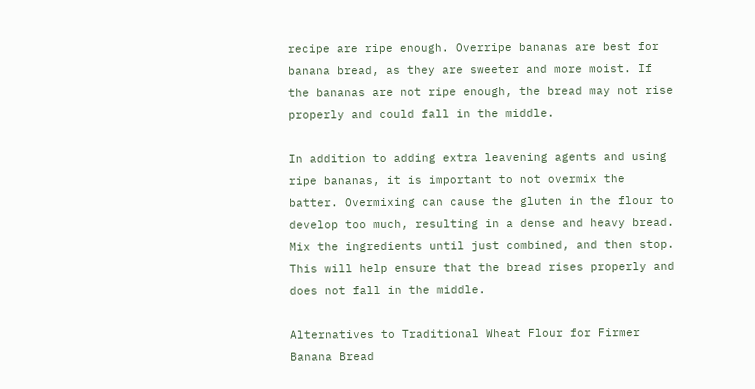recipe are ripe enough. Overripe bananas are best for banana bread, as they are sweeter and more moist. If the bananas are not ripe enough, the bread may not rise properly and could fall in the middle.

In addition to adding extra leavening agents and using ripe bananas, it is important to not overmix the batter. Overmixing can cause the gluten in the flour to develop too much, resulting in a dense and heavy bread. Mix the ingredients until just combined, and then stop. This will help ensure that the bread rises properly and does not fall in the middle.

Alternatives to Traditional Wheat Flour for Firmer Banana Bread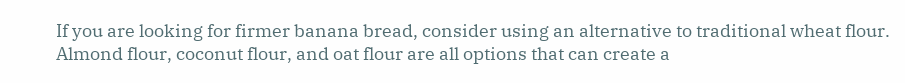If you are looking for firmer banana bread, consider using an alternative to traditional wheat flour. Almond flour, coconut flour, and oat flour are all options that can create a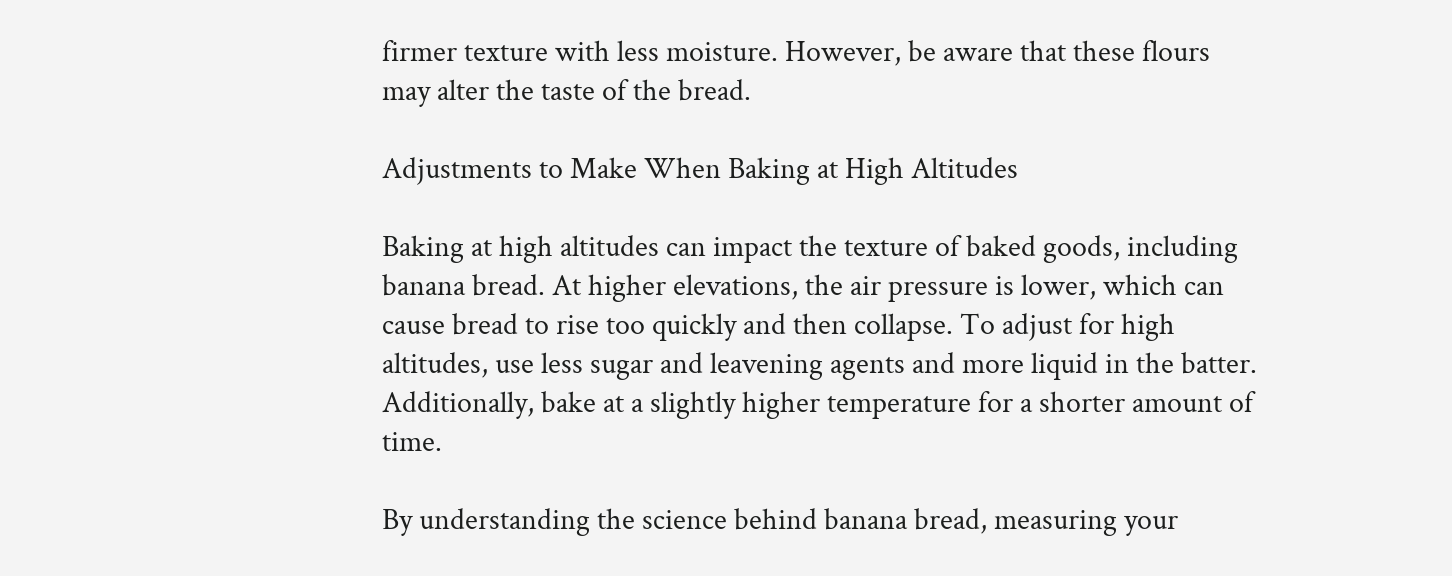firmer texture with less moisture. However, be aware that these flours may alter the taste of the bread.

Adjustments to Make When Baking at High Altitudes

Baking at high altitudes can impact the texture of baked goods, including banana bread. At higher elevations, the air pressure is lower, which can cause bread to rise too quickly and then collapse. To adjust for high altitudes, use less sugar and leavening agents and more liquid in the batter. Additionally, bake at a slightly higher temperature for a shorter amount of time.

By understanding the science behind banana bread, measuring your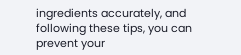ingredients accurately, and following these tips, you can prevent your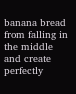banana bread from falling in the middle and create perfectly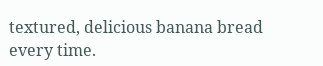textured, delicious banana bread every time.